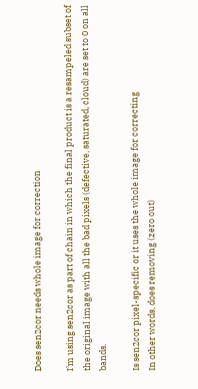Does sen2cor needs whole image for correction

I’m using sen2cor as part of chain in which the final product is a resampeled subset of the original image with all the bad pixels (defective, saturated, cloud) are set to 0 on all bands.

Is sen2cor pixel-specific or it uses the whole image for correcting
In other words, does removing (zero out)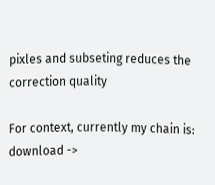pixles and subseting reduces the correction quality

For context, currently my chain is:
download ->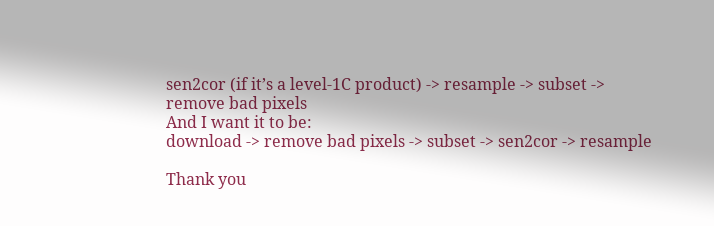sen2cor (if it’s a level-1C product) -> resample -> subset -> remove bad pixels
And I want it to be:
download -> remove bad pixels -> subset -> sen2cor -> resample

Thank you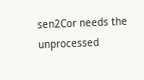sen2Cor needs the unprocessed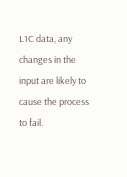L1C data, any changes in the input are likely to cause the process to fail.